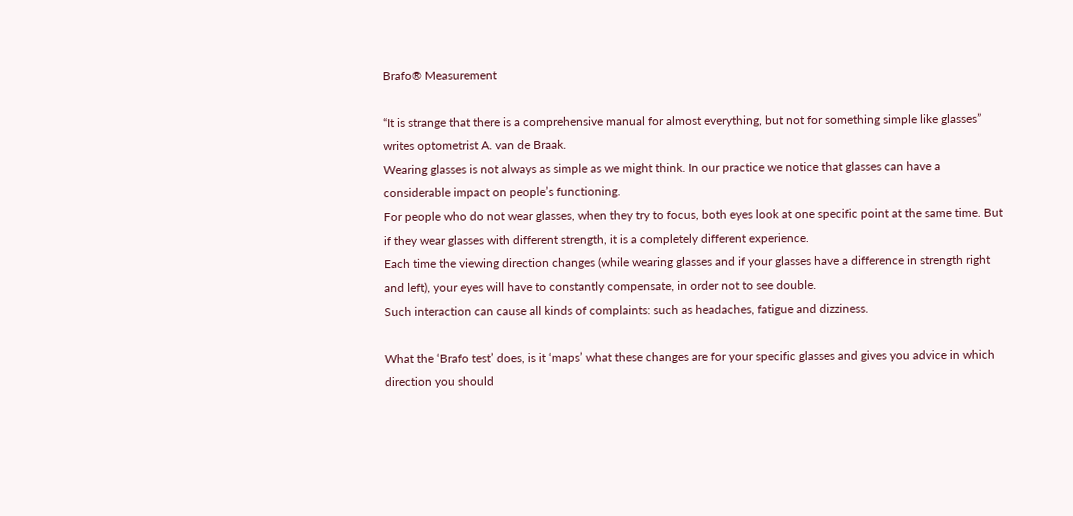Brafo® Measurement

“It is strange that there is a comprehensive manual for almost everything, but not for something simple like glasses” writes optometrist A. van de Braak.
Wearing glasses is not always as simple as we might think. In our practice we notice that glasses can have a considerable impact on people’s functioning.
For people who do not wear glasses, when they try to focus, both eyes look at one specific point at the same time. But if they wear glasses with different strength, it is a completely different experience.
Each time the viewing direction changes (while wearing glasses and if your glasses have a difference in strength right and left), your eyes will have to constantly compensate, in order not to see double.
Such interaction can cause all kinds of complaints: such as headaches, fatigue and dizziness.

What the ‘Brafo test’ does, is it ‘maps’ what these changes are for your specific glasses and gives you advice in which direction you should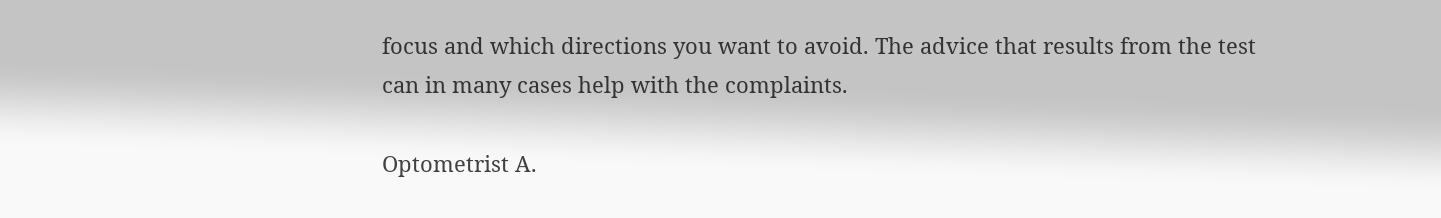focus and which directions you want to avoid. The advice that results from the test can in many cases help with the complaints.

Optometrist A.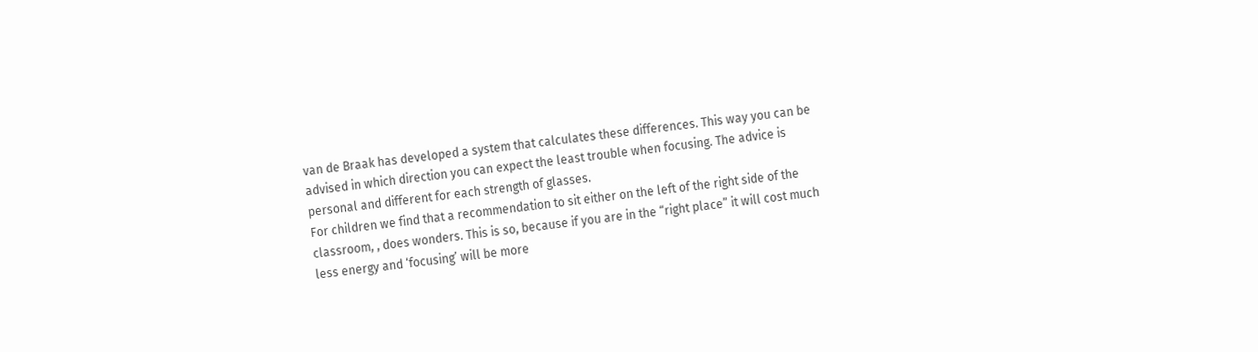van de Braak has developed a system that calculates these differences. This way you can be advised in which direction you can expect the least trouble when focusing. The advice is personal and different for each strength of glasses.
For children we find that a recommendation to sit either on the left of the right side of the classroom, , does wonders. This is so, because if you are in the “right place” it will cost much less energy and ‘focusing’ will be more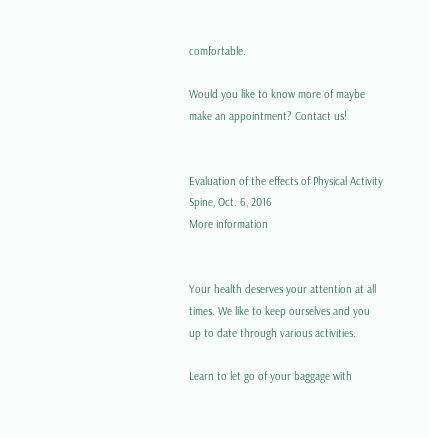comfortable.

Would you like to know more of maybe make an appointment? Contact us!


Evaluation of the effects of Physical Activity Spine, Oct. 6, 2016
More information


Your health deserves your attention at all times. We like to keep ourselves and you up to date through various activities.

Learn to let go of your baggage with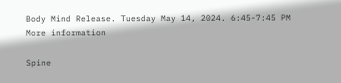Body Mind Release. Tuesday May 14, 2024. 6:45-7:45 PM
More information

Spine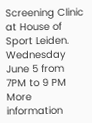Screening Clinic at House of Sport Leiden. Wednesday June 5 from 7PM to 9 PM
More information